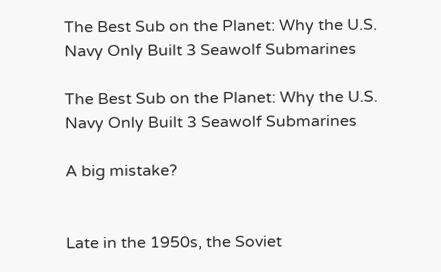The Best Sub on the Planet: Why the U.S. Navy Only Built 3 Seawolf Submarines

The Best Sub on the Planet: Why the U.S. Navy Only Built 3 Seawolf Submarines

A big mistake?


Late in the 1950s, the Soviet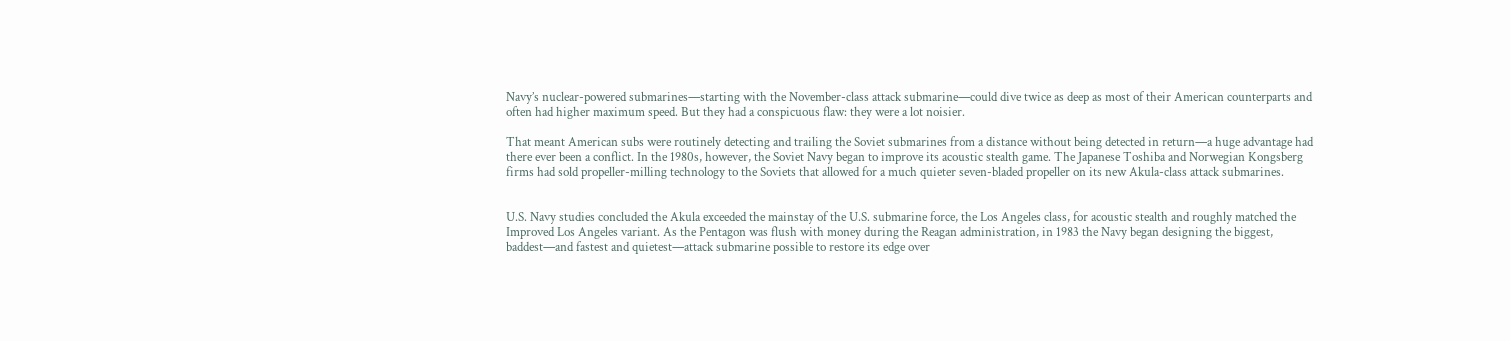Navy’s nuclear-powered submarines—starting with the November-class attack submarine—could dive twice as deep as most of their American counterparts and often had higher maximum speed. But they had a conspicuous flaw: they were a lot noisier.

That meant American subs were routinely detecting and trailing the Soviet submarines from a distance without being detected in return—a huge advantage had there ever been a conflict. In the 1980s, however, the Soviet Navy began to improve its acoustic stealth game. The Japanese Toshiba and Norwegian Kongsberg firms had sold propeller-milling technology to the Soviets that allowed for a much quieter seven-bladed propeller on its new Akula-class attack submarines.


U.S. Navy studies concluded the Akula exceeded the mainstay of the U.S. submarine force, the Los Angeles class, for acoustic stealth and roughly matched the Improved Los Angeles variant. As the Pentagon was flush with money during the Reagan administration, in 1983 the Navy began designing the biggest, baddest—and fastest and quietest—attack submarine possible to restore its edge over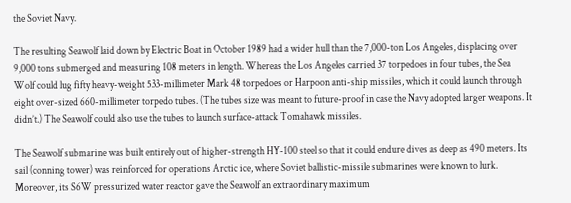the Soviet Navy.

The resulting Seawolf laid down by Electric Boat in October 1989 had a wider hull than the 7,000-ton Los Angeles, displacing over 9,000 tons submerged and measuring 108 meters in length. Whereas the Los Angeles carried 37 torpedoes in four tubes, the Sea Wolf could lug fifty heavy-weight 533-millimeter Mark 48 torpedoes or Harpoon anti-ship missiles, which it could launch through eight over-sized 660-millimeter torpedo tubes. (The tubes size was meant to future-proof in case the Navy adopted larger weapons. It didn’t.) The Seawolf could also use the tubes to launch surface-attack Tomahawk missiles.

The Seawolf submarine was built entirely out of higher-strength HY-100 steel so that it could endure dives as deep as 490 meters. Its sail (conning tower) was reinforced for operations Arctic ice, where Soviet ballistic-missile submarines were known to lurk. Moreover, its S6W pressurized water reactor gave the Seawolf an extraordinary maximum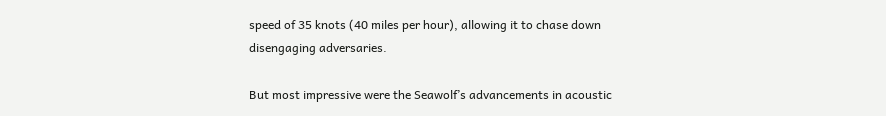speed of 35 knots (40 miles per hour), allowing it to chase down disengaging adversaries.

But most impressive were the Seawolf’s advancements in acoustic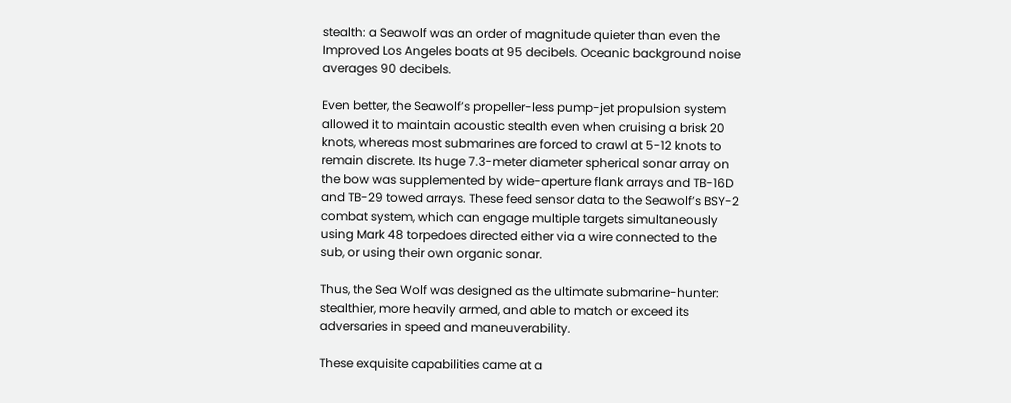stealth: a Seawolf was an order of magnitude quieter than even the Improved Los Angeles boats at 95 decibels. Oceanic background noise averages 90 decibels.

Even better, the Seawolf’s propeller-less pump-jet propulsion system allowed it to maintain acoustic stealth even when cruising a brisk 20 knots, whereas most submarines are forced to crawl at 5-12 knots to remain discrete. Its huge 7.3-meter diameter spherical sonar array on the bow was supplemented by wide-aperture flank arrays and TB-16D and TB-29 towed arrays. These feed sensor data to the Seawolf’s BSY-2 combat system, which can engage multiple targets simultaneously using Mark 48 torpedoes directed either via a wire connected to the sub, or using their own organic sonar.

Thus, the Sea Wolf was designed as the ultimate submarine-hunter: stealthier, more heavily armed, and able to match or exceed its adversaries in speed and maneuverability.

These exquisite capabilities came at a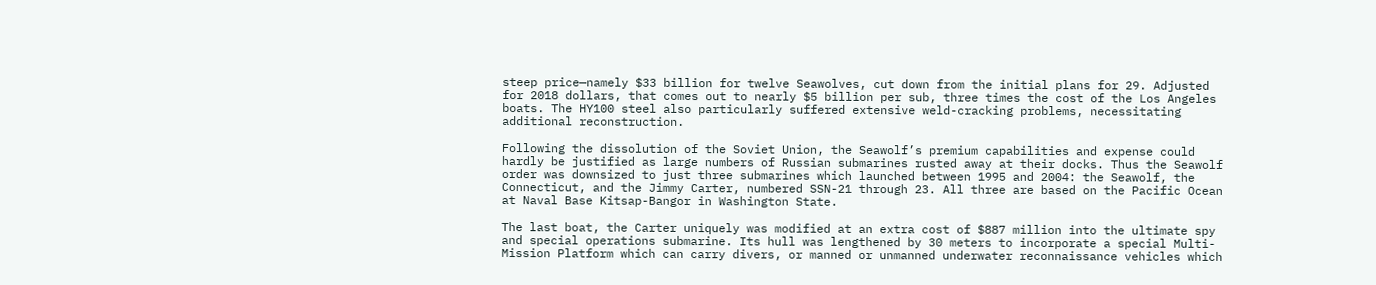steep price—namely $33 billion for twelve Seawolves, cut down from the initial plans for 29. Adjusted for 2018 dollars, that comes out to nearly $5 billion per sub, three times the cost of the Los Angeles boats. The HY100 steel also particularly suffered extensive weld-cracking problems, necessitating additional reconstruction.

Following the dissolution of the Soviet Union, the Seawolf’s premium capabilities and expense could hardly be justified as large numbers of Russian submarines rusted away at their docks. Thus the Seawolf order was downsized to just three submarines which launched between 1995 and 2004: the Seawolf, the Connecticut, and the Jimmy Carter, numbered SSN-21 through 23. All three are based on the Pacific Ocean at Naval Base Kitsap-Bangor in Washington State.

The last boat, the Carter uniquely was modified at an extra cost of $887 million into the ultimate spy and special operations submarine. Its hull was lengthened by 30 meters to incorporate a special Multi-Mission Platform which can carry divers, or manned or unmanned underwater reconnaissance vehicles which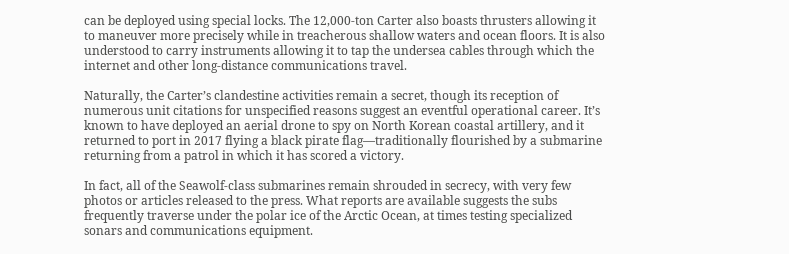can be deployed using special locks. The 12,000-ton Carter also boasts thrusters allowing it to maneuver more precisely while in treacherous shallow waters and ocean floors. It is also understood to carry instruments allowing it to tap the undersea cables through which the internet and other long-distance communications travel.

Naturally, the Carter’s clandestine activities remain a secret, though its reception of numerous unit citations for unspecified reasons suggest an eventful operational career. It’s known to have deployed an aerial drone to spy on North Korean coastal artillery, and it returned to port in 2017 flying a black pirate flag—traditionally flourished by a submarine returning from a patrol in which it has scored a victory.

In fact, all of the Seawolf-class submarines remain shrouded in secrecy, with very few photos or articles released to the press. What reports are available suggests the subs frequently traverse under the polar ice of the Arctic Ocean, at times testing specialized sonars and communications equipment.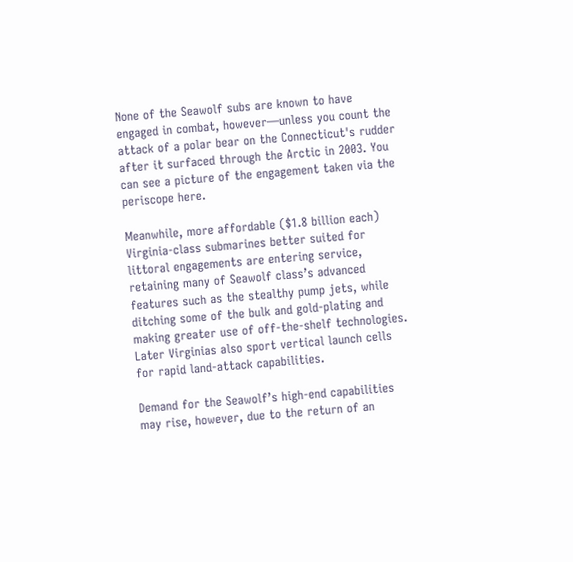None of the Seawolf subs are known to have engaged in combat, however—unless you count the attack of a polar bear on the Connecticut's rudder after it surfaced through the Arctic in 2003. You can see a picture of the engagement taken via the periscope here.

Meanwhile, more affordable ($1.8 billion each) Virginia-class submarines better suited for littoral engagements are entering service, retaining many of Seawolf class’s advanced features such as the stealthy pump jets, while ditching some of the bulk and gold-plating and making greater use of off-the-shelf technologies. Later Virginias also sport vertical launch cells for rapid land-attack capabilities.

Demand for the Seawolf’s high-end capabilities may rise, however, due to the return of an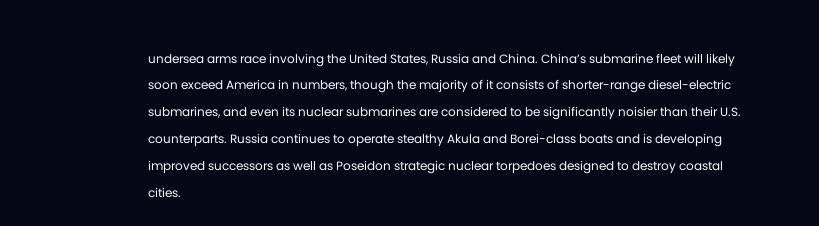undersea arms race involving the United States, Russia and China. China’s submarine fleet will likely soon exceed America in numbers, though the majority of it consists of shorter-range diesel-electric submarines, and even its nuclear submarines are considered to be significantly noisier than their U.S. counterparts. Russia continues to operate stealthy Akula and Borei-class boats and is developing improved successors as well as Poseidon strategic nuclear torpedoes designed to destroy coastal cities.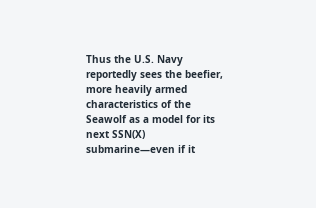Thus the U.S. Navy reportedly sees the beefier, more heavily armed characteristics of the Seawolf as a model for its next SSN(X) submarine—even if it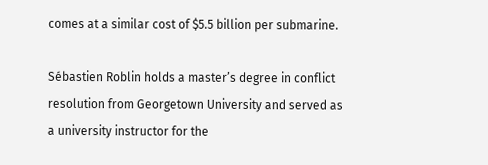comes at a similar cost of $5.5 billion per submarine.

Sébastien Roblin holds a master’s degree in conflict resolution from Georgetown University and served as a university instructor for the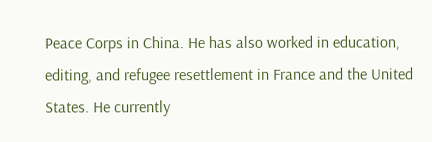Peace Corps in China. He has also worked in education, editing, and refugee resettlement in France and the United States. He currently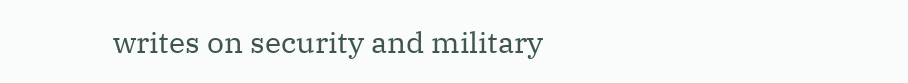writes on security and military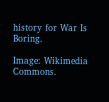history for War Is Boring.

Image: Wikimedia Commons.